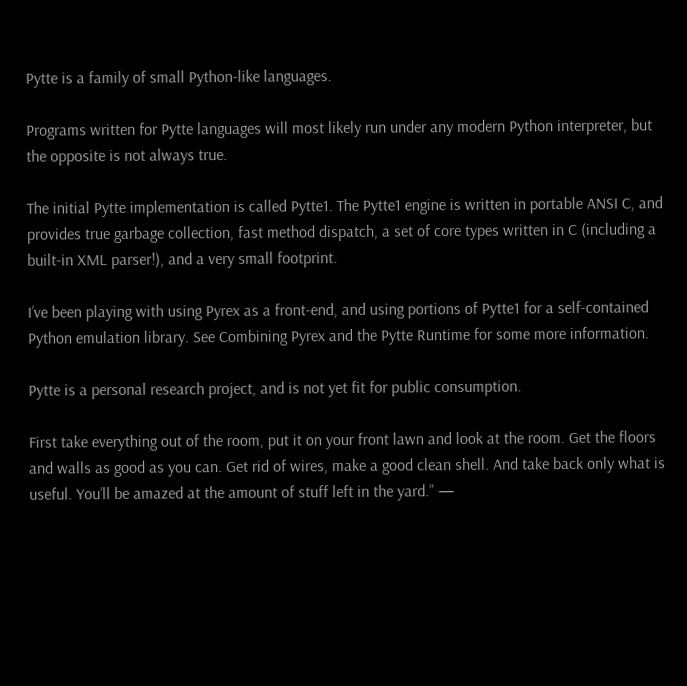Pytte is a family of small Python-like languages.

Programs written for Pytte languages will most likely run under any modern Python interpreter, but the opposite is not always true.

The initial Pytte implementation is called Pytte1. The Pytte1 engine is written in portable ANSI C, and provides true garbage collection, fast method dispatch, a set of core types written in C (including a built-in XML parser!), and a very small footprint.

I’ve been playing with using Pyrex as a front-end, and using portions of Pytte1 for a self-contained Python emulation library. See Combining Pyrex and the Pytte Runtime for some more information.

Pytte is a personal research project, and is not yet fit for public consumption.

First take everything out of the room, put it on your front lawn and look at the room. Get the floors and walls as good as you can. Get rid of wires, make a good clean shell. And take back only what is useful. You’ll be amazed at the amount of stuff left in the yard.” —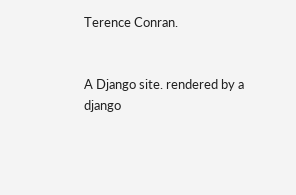Terence Conran.


A Django site. rendered by a django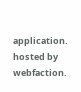application. hosted by webfaction.